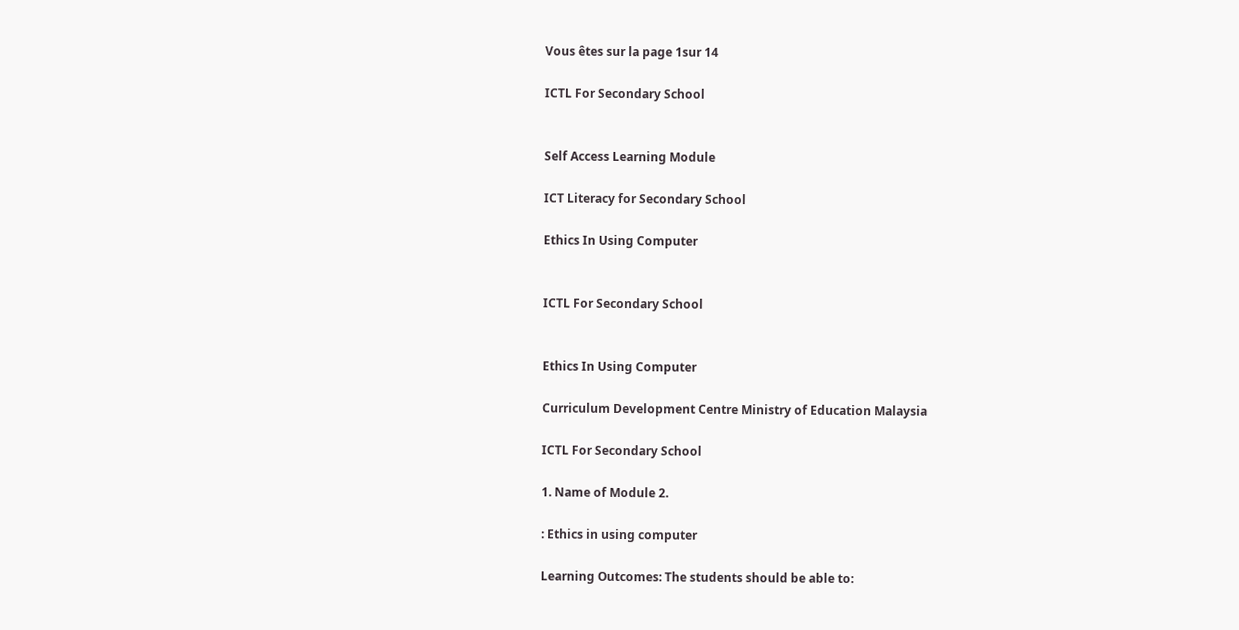Vous êtes sur la page 1sur 14

ICTL For Secondary School


Self Access Learning Module

ICT Literacy for Secondary School

Ethics In Using Computer


ICTL For Secondary School


Ethics In Using Computer

Curriculum Development Centre Ministry of Education Malaysia

ICTL For Secondary School

1. Name of Module 2.

: Ethics in using computer

Learning Outcomes: The students should be able to: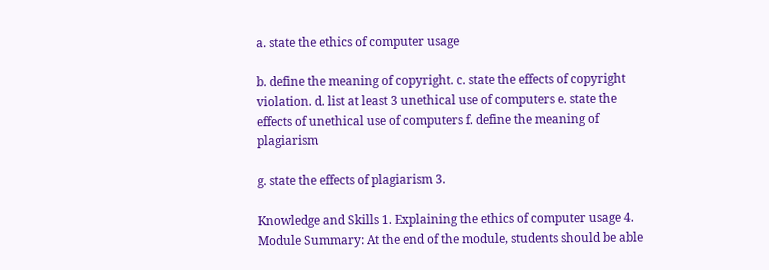a. state the ethics of computer usage

b. define the meaning of copyright. c. state the effects of copyright violation. d. list at least 3 unethical use of computers e. state the effects of unethical use of computers f. define the meaning of plagiarism

g. state the effects of plagiarism 3.

Knowledge and Skills 1. Explaining the ethics of computer usage 4. Module Summary: At the end of the module, students should be able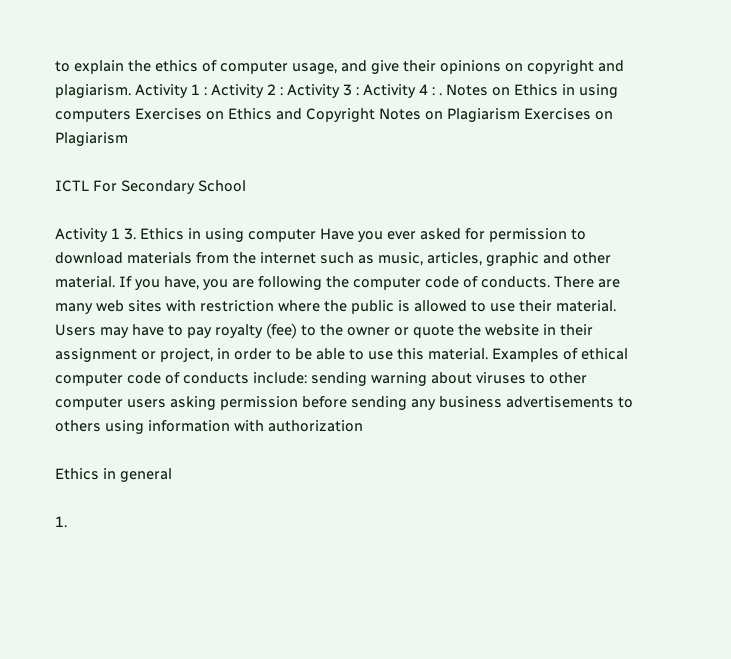to explain the ethics of computer usage, and give their opinions on copyright and plagiarism. Activity 1 : Activity 2 : Activity 3 : Activity 4 : . Notes on Ethics in using computers Exercises on Ethics and Copyright Notes on Plagiarism Exercises on Plagiarism

ICTL For Secondary School

Activity 1 3. Ethics in using computer Have you ever asked for permission to download materials from the internet such as music, articles, graphic and other material. If you have, you are following the computer code of conducts. There are many web sites with restriction where the public is allowed to use their material. Users may have to pay royalty (fee) to the owner or quote the website in their assignment or project, in order to be able to use this material. Examples of ethical computer code of conducts include: sending warning about viruses to other computer users asking permission before sending any business advertisements to others using information with authorization

Ethics in general

1.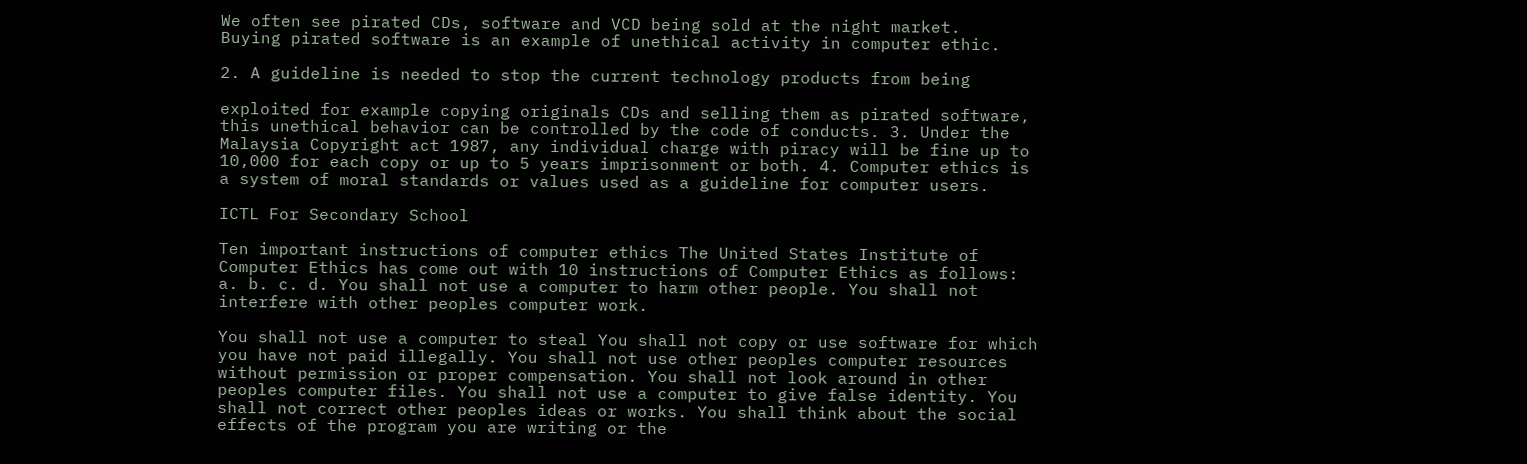We often see pirated CDs, software and VCD being sold at the night market.
Buying pirated software is an example of unethical activity in computer ethic.

2. A guideline is needed to stop the current technology products from being

exploited for example copying originals CDs and selling them as pirated software, this unethical behavior can be controlled by the code of conducts. 3. Under the Malaysia Copyright act 1987, any individual charge with piracy will be fine up to 10,000 for each copy or up to 5 years imprisonment or both. 4. Computer ethics is a system of moral standards or values used as a guideline for computer users.

ICTL For Secondary School

Ten important instructions of computer ethics The United States Institute of Computer Ethics has come out with 10 instructions of Computer Ethics as follows: a. b. c. d. You shall not use a computer to harm other people. You shall not interfere with other peoples computer work.

You shall not use a computer to steal You shall not copy or use software for which you have not paid illegally. You shall not use other peoples computer resources without permission or proper compensation. You shall not look around in other peoples computer files. You shall not use a computer to give false identity. You shall not correct other peoples ideas or works. You shall think about the social effects of the program you are writing or the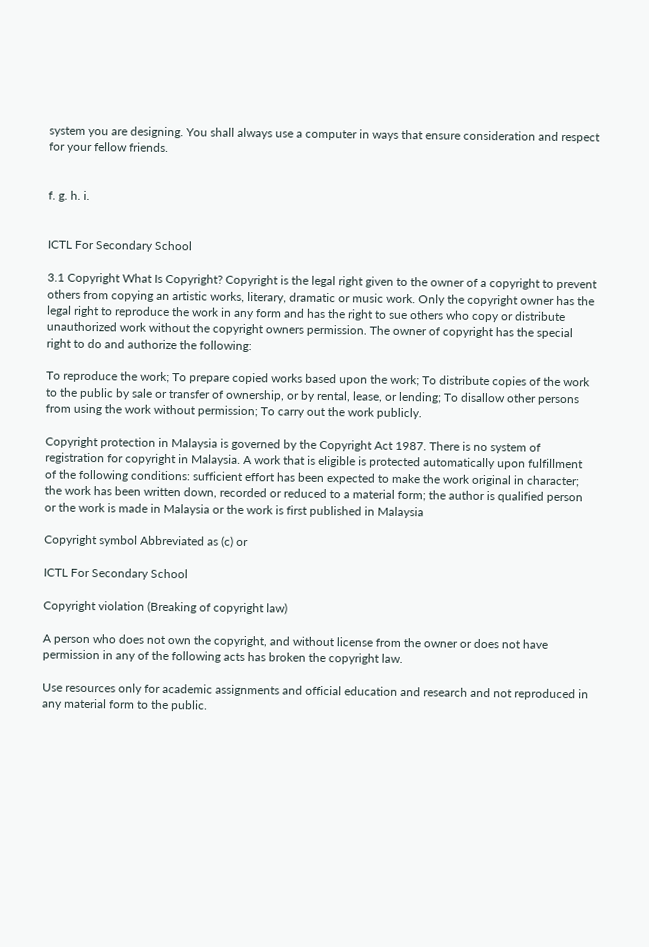system you are designing. You shall always use a computer in ways that ensure consideration and respect for your fellow friends.


f. g. h. i.


ICTL For Secondary School

3.1 Copyright What Is Copyright? Copyright is the legal right given to the owner of a copyright to prevent others from copying an artistic works, literary, dramatic or music work. Only the copyright owner has the legal right to reproduce the work in any form and has the right to sue others who copy or distribute unauthorized work without the copyright owners permission. The owner of copyright has the special right to do and authorize the following:

To reproduce the work; To prepare copied works based upon the work; To distribute copies of the work to the public by sale or transfer of ownership, or by rental, lease, or lending; To disallow other persons from using the work without permission; To carry out the work publicly.

Copyright protection in Malaysia is governed by the Copyright Act 1987. There is no system of registration for copyright in Malaysia. A work that is eligible is protected automatically upon fulfillment of the following conditions: sufficient effort has been expected to make the work original in character; the work has been written down, recorded or reduced to a material form; the author is qualified person or the work is made in Malaysia or the work is first published in Malaysia

Copyright symbol Abbreviated as (c) or

ICTL For Secondary School

Copyright violation (Breaking of copyright law)

A person who does not own the copyright, and without license from the owner or does not have permission in any of the following acts has broken the copyright law.

Use resources only for academic assignments and official education and research and not reproduced in any material form to the public.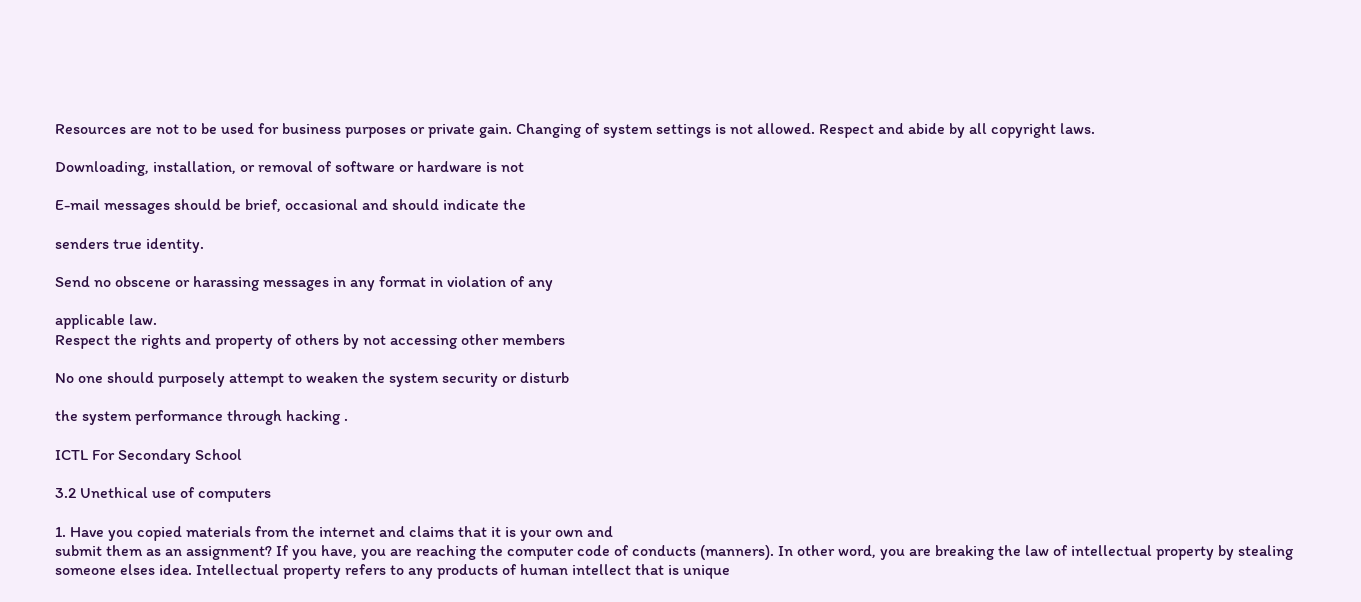Resources are not to be used for business purposes or private gain. Changing of system settings is not allowed. Respect and abide by all copyright laws.

Downloading, installation, or removal of software or hardware is not

E-mail messages should be brief, occasional and should indicate the

senders true identity.

Send no obscene or harassing messages in any format in violation of any

applicable law.
Respect the rights and property of others by not accessing other members

No one should purposely attempt to weaken the system security or disturb

the system performance through hacking .

ICTL For Secondary School

3.2 Unethical use of computers

1. Have you copied materials from the internet and claims that it is your own and
submit them as an assignment? If you have, you are reaching the computer code of conducts (manners). In other word, you are breaking the law of intellectual property by stealing someone elses idea. Intellectual property refers to any products of human intellect that is unique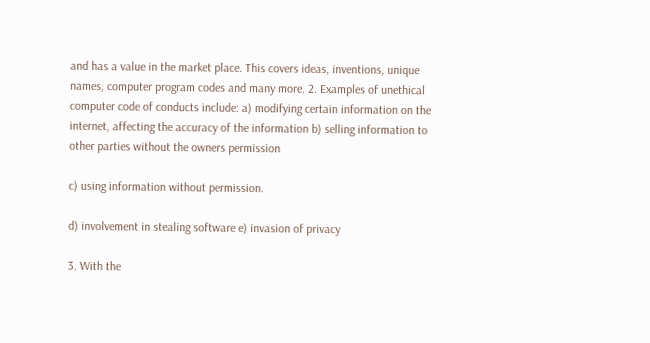and has a value in the market place. This covers ideas, inventions, unique names, computer program codes and many more. 2. Examples of unethical computer code of conducts include: a) modifying certain information on the internet, affecting the accuracy of the information b) selling information to other parties without the owners permission

c) using information without permission.

d) involvement in stealing software e) invasion of privacy

3. With the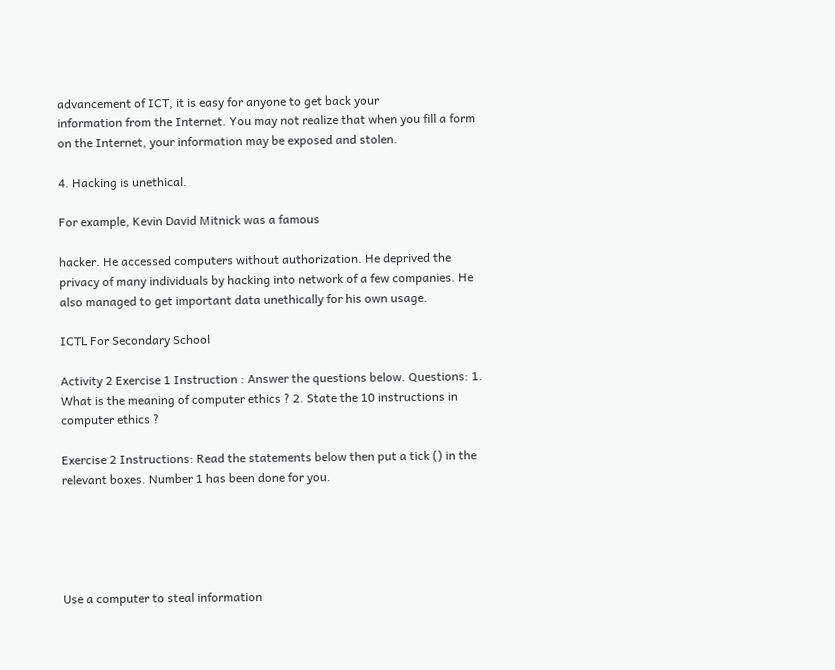advancement of ICT, it is easy for anyone to get back your
information from the Internet. You may not realize that when you fill a form on the Internet, your information may be exposed and stolen.

4. Hacking is unethical.

For example, Kevin David Mitnick was a famous

hacker. He accessed computers without authorization. He deprived the privacy of many individuals by hacking into network of a few companies. He also managed to get important data unethically for his own usage.

ICTL For Secondary School

Activity 2 Exercise 1 Instruction : Answer the questions below. Questions: 1. What is the meaning of computer ethics ? 2. State the 10 instructions in computer ethics ?

Exercise 2 Instructions: Read the statements below then put a tick () in the relevant boxes. Number 1 has been done for you.





Use a computer to steal information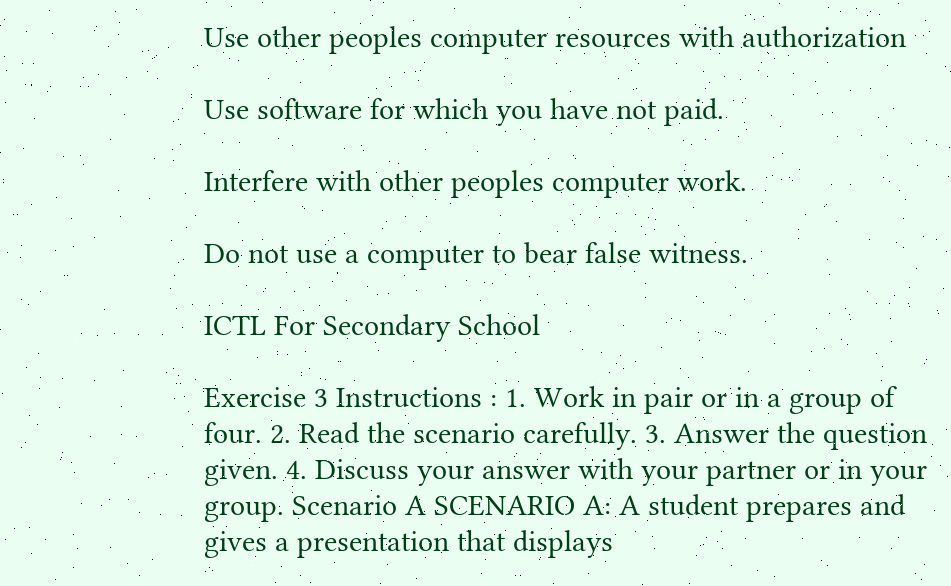Use other peoples computer resources with authorization

Use software for which you have not paid.

Interfere with other peoples computer work.

Do not use a computer to bear false witness.

ICTL For Secondary School

Exercise 3 Instructions : 1. Work in pair or in a group of four. 2. Read the scenario carefully. 3. Answer the question given. 4. Discuss your answer with your partner or in your group. Scenario A SCENARIO A: A student prepares and gives a presentation that displays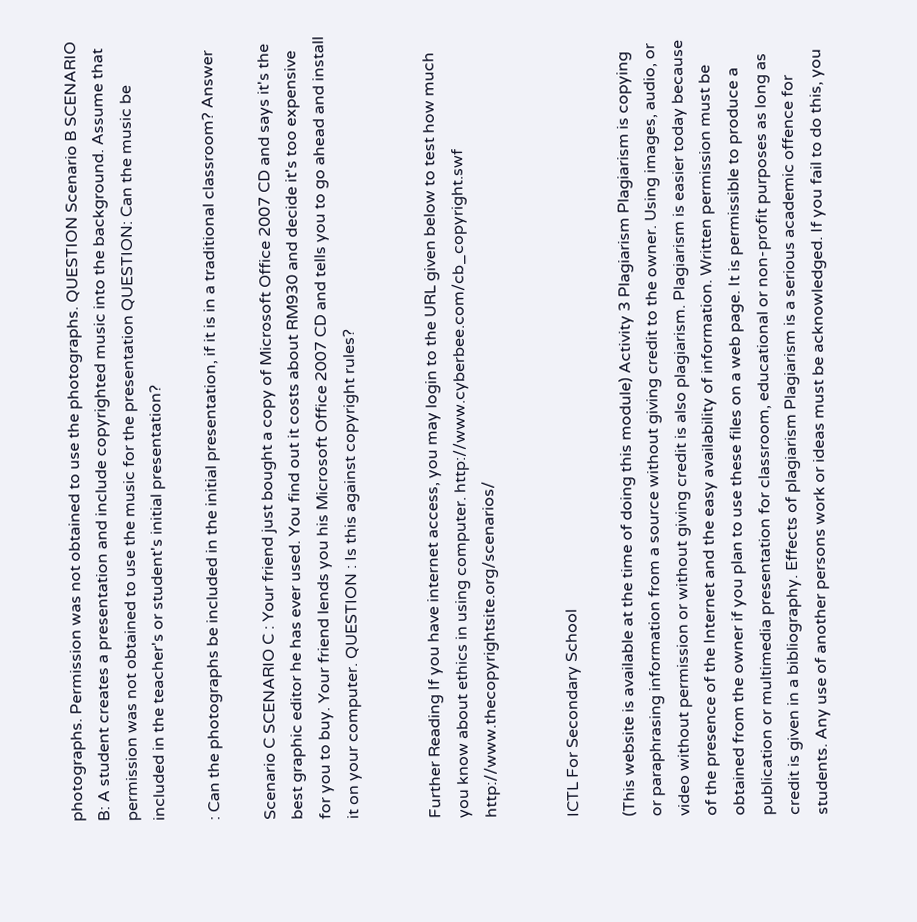photographs. Permission was not obtained to use the photographs. QUESTION Scenario B SCENARIO B: A student creates a presentation and include copyrighted music into the background. Assume that permission was not obtained to use the music for the presentation QUESTION: Can the music be included in the teacher's or student's initial presentation?

: Can the photographs be included in the initial presentation, if it is in a traditional classroom? Answer

Scenario C SCENARIO C : Your friend just bought a copy of Microsoft Office 2007 CD and says it's the best graphic editor he has ever used. You find out it costs about RM930 and decide it's too expensive for you to buy. Your friend lends you his Microsoft Office 2007 CD and tells you to go ahead and install it on your computer. QUESTION : Is this against copyright rules?


Further Reading If you have internet access, you may login to the URL given below to test how much you know about ethics in using computer. http://www.cyberbee.com/cb_copyright.swf http://www.thecopyrightsite.org/scenarios/


ICTL For Secondary School

(This website is available at the time of doing this module) Activity 3 Plagiarism Plagiarism is copying or paraphrasing information from a source without giving credit to the owner. Using images, audio, or video without permission or without giving credit is also plagiarism. Plagiarism is easier today because of the presence of the Internet and the easy availability of information. Written permission must be obtained from the owner if you plan to use these files on a web page. It is permissible to produce a publication or multimedia presentation for classroom, educational or non-profit purposes as long as credit is given in a bibliography. Effects of plagiarism Plagiarism is a serious academic offence for students. Any use of another persons work or ideas must be acknowledged. If you fail to do this, you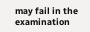may fail in the examination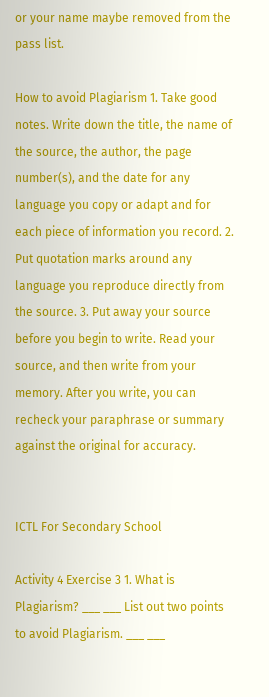or your name maybe removed from the pass list.

How to avoid Plagiarism 1. Take good notes. Write down the title, the name of the source, the author, the page number(s), and the date for any language you copy or adapt and for each piece of information you record. 2. Put quotation marks around any language you reproduce directly from the source. 3. Put away your source before you begin to write. Read your source, and then write from your memory. After you write, you can recheck your paraphrase or summary against the original for accuracy.


ICTL For Secondary School

Activity 4 Exercise 3 1. What is Plagiarism? ___ ___ List out two points to avoid Plagiarism. ___ ___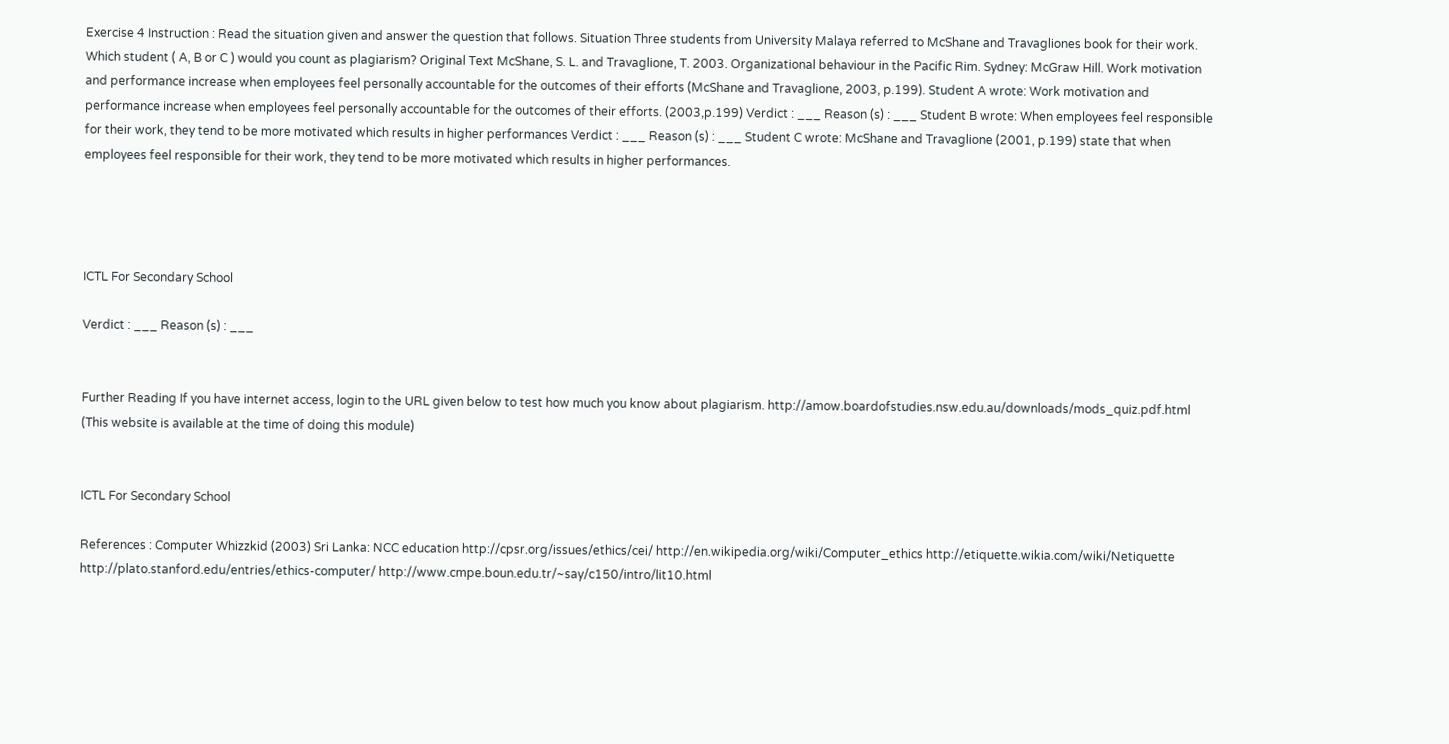Exercise 4 Instruction : Read the situation given and answer the question that follows. Situation Three students from University Malaya referred to McShane and Travagliones book for their work. Which student ( A, B or C ) would you count as plagiarism? Original Text McShane, S. L. and Travaglione, T. 2003. Organizational behaviour in the Pacific Rim. Sydney: McGraw Hill. Work motivation and performance increase when employees feel personally accountable for the outcomes of their efforts (McShane and Travaglione, 2003, p.199). Student A wrote: Work motivation and performance increase when employees feel personally accountable for the outcomes of their efforts. (2003,p.199) Verdict : ___ Reason (s) : ___ Student B wrote: When employees feel responsible for their work, they tend to be more motivated which results in higher performances Verdict : ___ Reason (s) : ___ Student C wrote: McShane and Travaglione (2001, p.199) state that when employees feel responsible for their work, they tend to be more motivated which results in higher performances.




ICTL For Secondary School

Verdict : ___ Reason (s) : ___


Further Reading If you have internet access, login to the URL given below to test how much you know about plagiarism. http://amow.boardofstudies.nsw.edu.au/downloads/mods_quiz.pdf.html (This website is available at the time of doing this module)


ICTL For Secondary School

References : Computer Whizzkid (2003) Sri Lanka: NCC education http://cpsr.org/issues/ethics/cei/ http://en.wikipedia.org/wiki/Computer_ethics http://etiquette.wikia.com/wiki/Netiquette http://plato.stanford.edu/entries/ethics-computer/ http://www.cmpe.boun.edu.tr/~say/c150/intro/lit10.html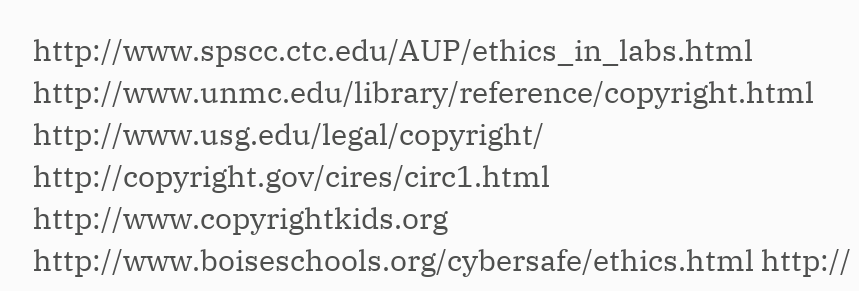http://www.spscc.ctc.edu/AUP/ethics_in_labs.html http://www.unmc.edu/library/reference/copyright.html http://www.usg.edu/legal/copyright/ http://copyright.gov/cires/circ1.html http://www.copyrightkids.org http://www.boiseschools.org/cybersafe/ethics.html http://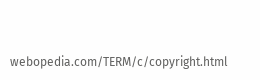webopedia.com/TERM/c/copyright.html